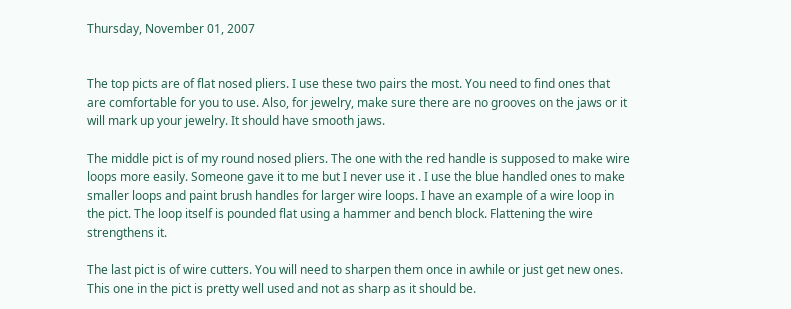Thursday, November 01, 2007


The top picts are of flat nosed pliers. I use these two pairs the most. You need to find ones that are comfortable for you to use. Also, for jewelry, make sure there are no grooves on the jaws or it will mark up your jewelry. It should have smooth jaws.

The middle pict is of my round nosed pliers. The one with the red handle is supposed to make wire loops more easily. Someone gave it to me but I never use it . I use the blue handled ones to make smaller loops and paint brush handles for larger wire loops. I have an example of a wire loop in the pict. The loop itself is pounded flat using a hammer and bench block. Flattening the wire strengthens it.

The last pict is of wire cutters. You will need to sharpen them once in awhile or just get new ones. This one in the pict is pretty well used and not as sharp as it should be.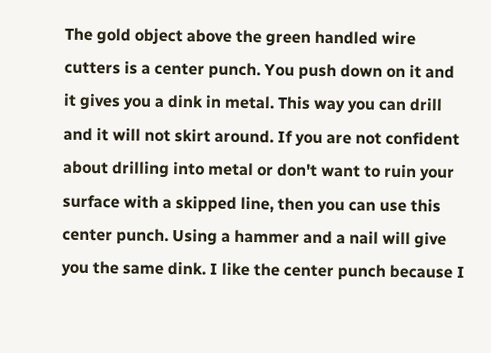The gold object above the green handled wire cutters is a center punch. You push down on it and it gives you a dink in metal. This way you can drill and it will not skirt around. If you are not confident about drilling into metal or don't want to ruin your surface with a skipped line, then you can use this center punch. Using a hammer and a nail will give you the same dink. I like the center punch because I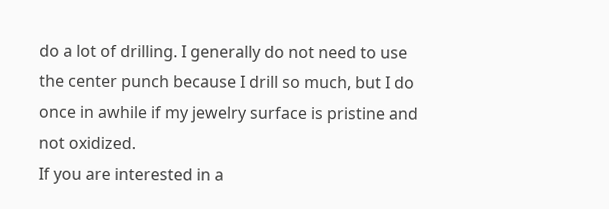do a lot of drilling. I generally do not need to use the center punch because I drill so much, but I do once in awhile if my jewelry surface is pristine and not oxidized.
If you are interested in a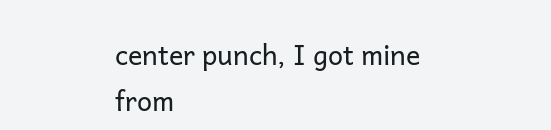center punch, I got mine from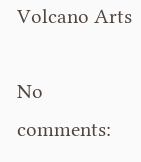Volcano Arts

No comments: